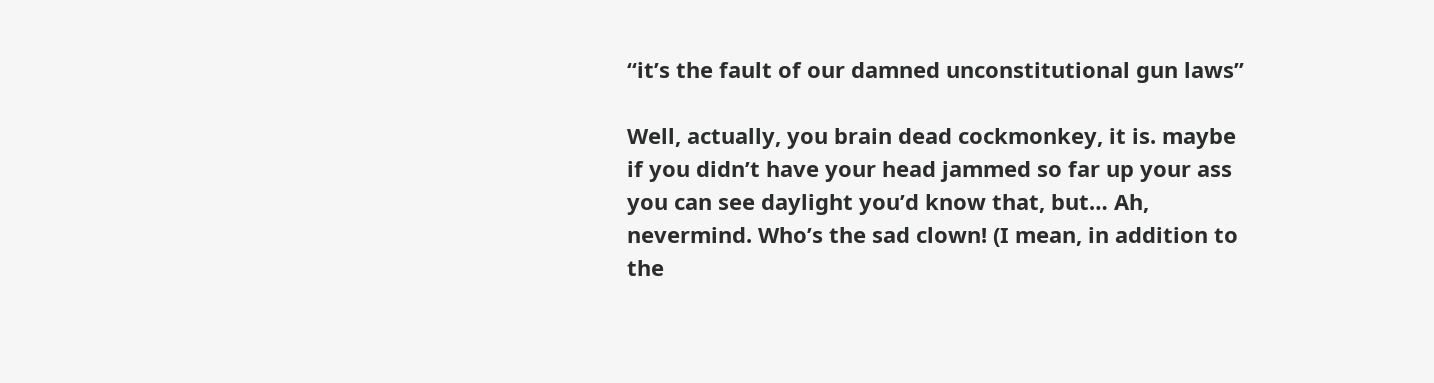“it’s the fault of our damned unconstitutional gun laws”

Well, actually, you brain dead cockmonkey, it is. maybe if you didn’t have your head jammed so far up your ass you can see daylight you’d know that, but… Ah, nevermind. Who’s the sad clown! (I mean, in addition to the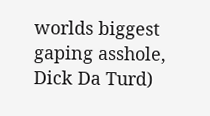worlds biggest gaping asshole, Dick Da Turd)